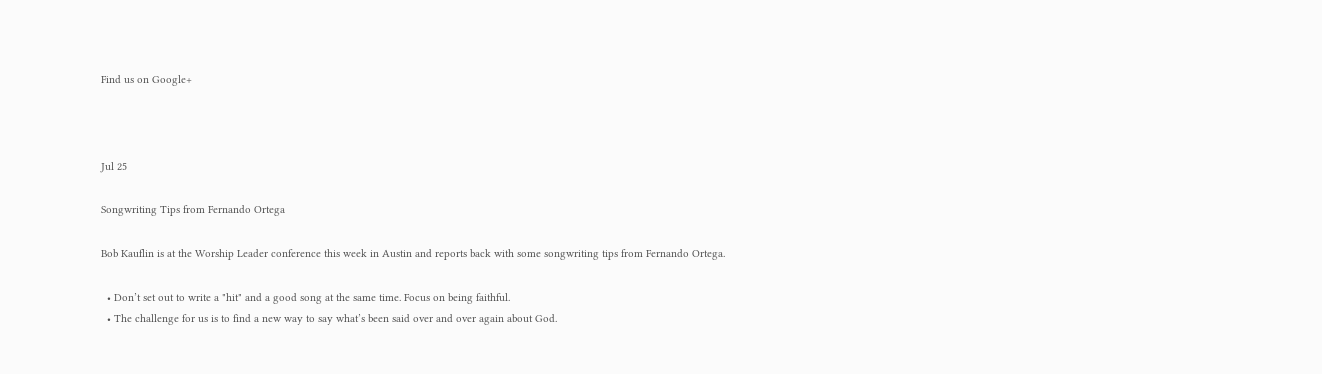Find us on Google+



Jul 25

Songwriting Tips from Fernando Ortega

Bob Kauflin is at the Worship Leader conference this week in Austin and reports back with some songwriting tips from Fernando Ortega.

  • Don’t set out to write a "hit" and a good song at the same time. Focus on being faithful.
  • The challenge for us is to find a new way to say what’s been said over and over again about God.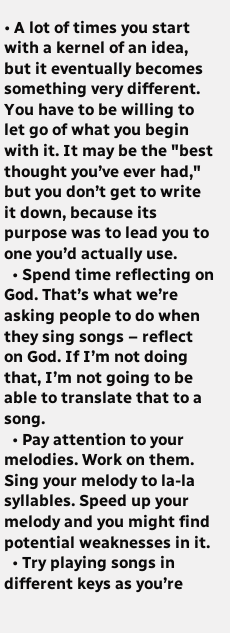• A lot of times you start with a kernel of an idea, but it eventually becomes something very different. You have to be willing to let go of what you begin with it. It may be the "best thought you’ve ever had," but you don’t get to write it down, because its purpose was to lead you to one you’d actually use.
  • Spend time reflecting on God. That’s what we’re asking people to do when they sing songs – reflect on God. If I’m not doing that, I’m not going to be able to translate that to a song.
  • Pay attention to your melodies. Work on them. Sing your melody to la-la syllables. Speed up your melody and you might find potential weaknesses in it.
  • Try playing songs in different keys as you’re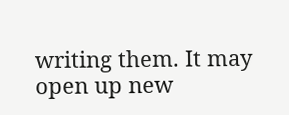writing them. It may open up new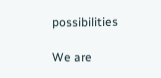possibilities

We are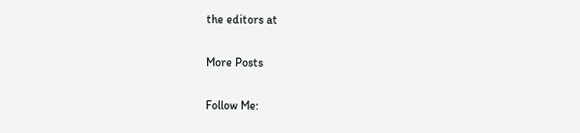the editors at

More Posts

Follow Me: